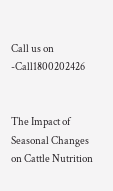Call us on -Call1800202426


The Impact of Seasonal Changes on Cattle Nutrition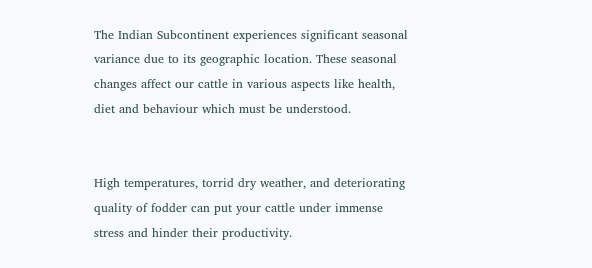The Indian Subcontinent experiences significant seasonal variance due to its geographic location. These seasonal changes affect our cattle in various aspects like health, diet and behaviour which must be understood.


High temperatures, torrid dry weather, and deteriorating quality of fodder can put your cattle under immense stress and hinder their productivity.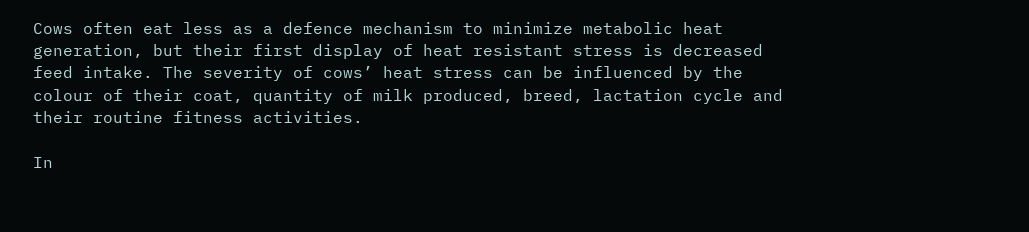Cows often eat less as a defence mechanism to minimize metabolic heat generation, but their first display of heat resistant stress is decreased feed intake. The severity of cows’ heat stress can be influenced by the colour of their coat, quantity of milk produced, breed, lactation cycle and their routine fitness activities.

In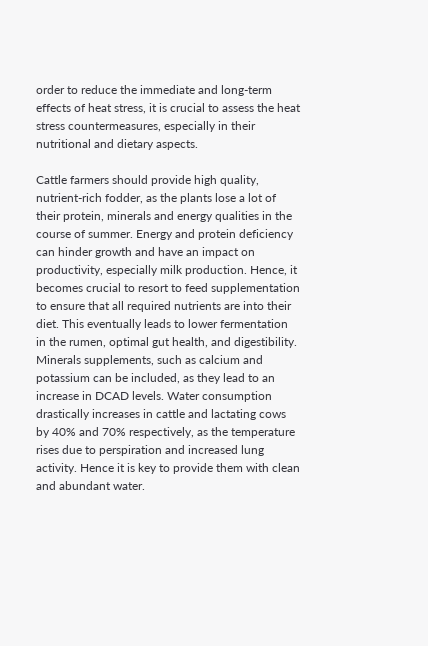order to reduce the immediate and long-term effects of heat stress, it is crucial to assess the heat stress countermeasures, especially in their nutritional and dietary aspects.

Cattle farmers should provide high quality, nutrient-rich fodder, as the plants lose a lot of their protein, minerals and energy qualities in the course of summer. Energy and protein deficiency can hinder growth and have an impact on productivity, especially milk production. Hence, it becomes crucial to resort to feed supplementation to ensure that all required nutrients are into their diet. This eventually leads to lower fermentation in the rumen, optimal gut health, and digestibility. Minerals supplements, such as calcium and potassium can be included, as they lead to an increase in DCAD levels. Water consumption drastically increases in cattle and lactating cows by 40% and 70% respectively, as the temperature rises due to perspiration and increased lung activity. Hence it is key to provide them with clean and abundant water.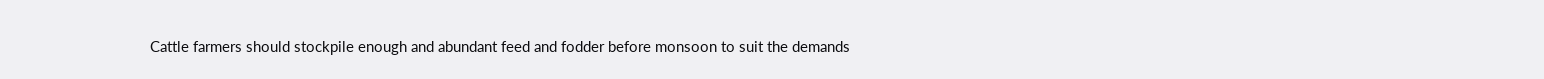Cattle farmers should stockpile enough and abundant feed and fodder before monsoon to suit the demands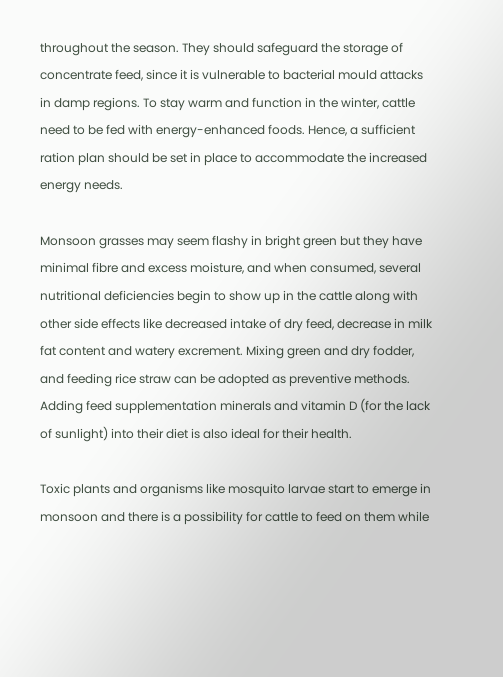throughout the season. They should safeguard the storage of concentrate feed, since it is vulnerable to bacterial mould attacks in damp regions. To stay warm and function in the winter, cattle need to be fed with energy-enhanced foods. Hence, a sufficient ration plan should be set in place to accommodate the increased energy needs.

Monsoon grasses may seem flashy in bright green but they have minimal fibre and excess moisture, and when consumed, several nutritional deficiencies begin to show up in the cattle along with other side effects like decreased intake of dry feed, decrease in milk fat content and watery excrement. Mixing green and dry fodder, and feeding rice straw can be adopted as preventive methods. Adding feed supplementation minerals and vitamin D (for the lack of sunlight) into their diet is also ideal for their health.

Toxic plants and organisms like mosquito larvae start to emerge in monsoon and there is a possibility for cattle to feed on them while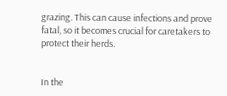grazing. This can cause infections and prove fatal, so it becomes crucial for caretakers to protect their herds.


In the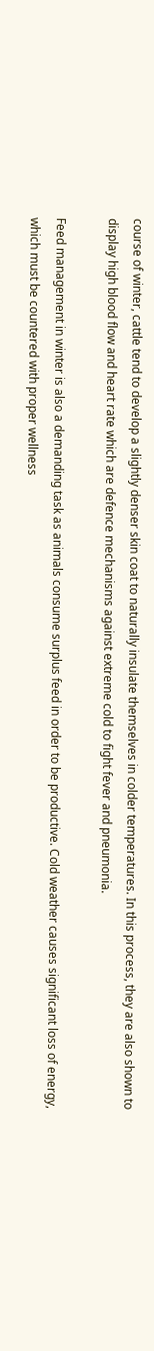course of winter, cattle tend to develop a slightly denser skin coat to naturally insulate themselves in colder temperatures. In this process, they are also shown to display high blood flow and heart rate which are defence mechanisms against extreme cold to fight fever and pneumonia.

Feed management in winter is also a demanding task as animals consume surplus feed in order to be productive. Cold weather causes significant loss of energy, which must be countered with proper wellness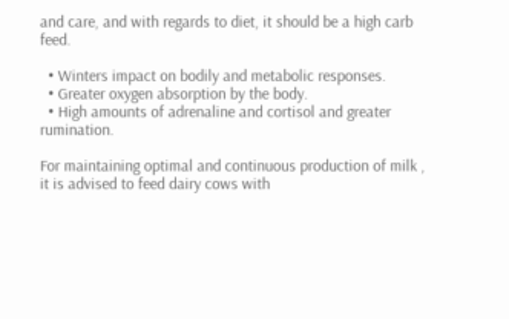and care, and with regards to diet, it should be a high carb feed.

  • Winters impact on bodily and metabolic responses.
  • Greater oxygen absorption by the body.
  • High amounts of adrenaline and cortisol and greater rumination.

For maintaining optimal and continuous production of milk , it is advised to feed dairy cows with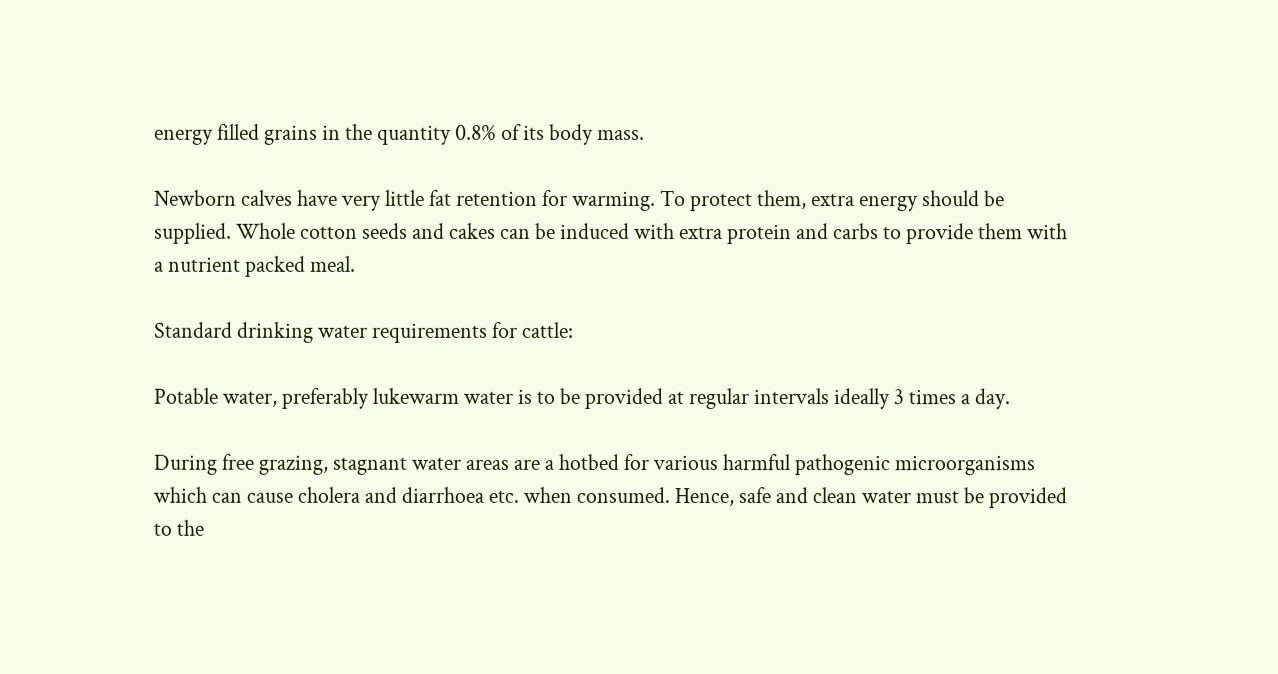energy filled grains in the quantity 0.8% of its body mass.

Newborn calves have very little fat retention for warming. To protect them, extra energy should be supplied. Whole cotton seeds and cakes can be induced with extra protein and carbs to provide them with a nutrient packed meal.

Standard drinking water requirements for cattle:

Potable water, preferably lukewarm water is to be provided at regular intervals ideally 3 times a day.

During free grazing, stagnant water areas are a hotbed for various harmful pathogenic microorganisms which can cause cholera and diarrhoea etc. when consumed. Hence, safe and clean water must be provided to the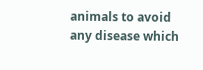animals to avoid any disease which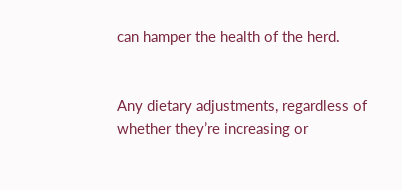can hamper the health of the herd.


Any dietary adjustments, regardless of whether they’re increasing or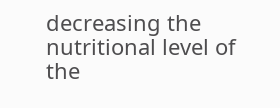decreasing the nutritional level of the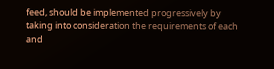feed, should be implemented progressively by taking into consideration the requirements of each and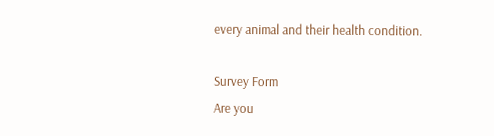every animal and their health condition.

Survey Form
Are you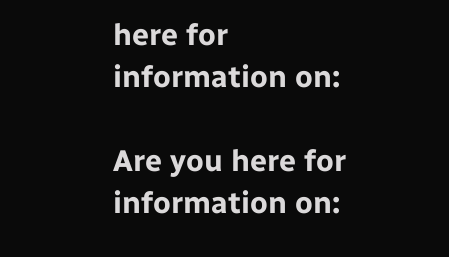here for information on:

Are you here for information on: